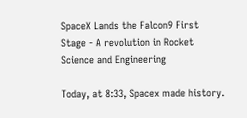SpaceX Lands the Falcon9 First Stage - A revolution in Rocket Science and Engineering

Today, at 8:33, Spacex made history.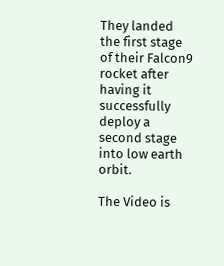They landed the first stage of their Falcon9 rocket after having it successfully deploy a second stage into low earth orbit.

The Video is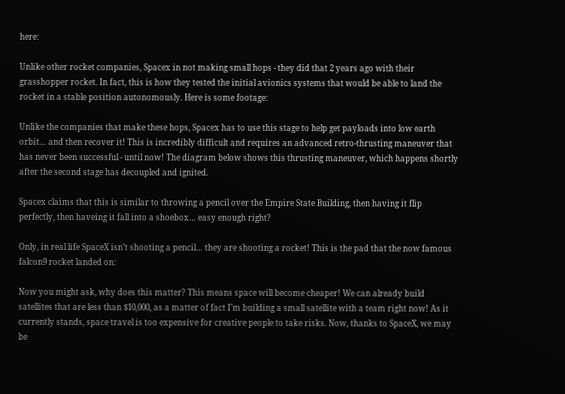here:

Unlike other rocket companies, Spacex in not making small hops - they did that 2 years ago with their grasshopper rocket. In fact, this is how they tested the initial avionics systems that would be able to land the rocket in a stable position autonomously. Here is some footage:

Unlike the companies that make these hops, Spacex has to use this stage to help get payloads into low earth orbit… and then recover it! This is incredibly difficult and requires an advanced retro-thrusting maneuver that has never been successful - until now! The diagram below shows this thrusting maneuver, which happens shortly after the second stage has decoupled and ignited.

Spacex claims that this is similar to throwing a pencil over the Empire State Building, then having it flip perfectly, then haveing it fall into a shoebox… easy enough right?

Only, in real life SpaceX isn’t shooting a pencil… they are shooting a rocket! This is the pad that the now famous falcon9 rocket landed on:

Now you might ask, why does this matter? This means space will become cheaper! We can already build satellites that are less than $10,000, as a matter of fact I’m building a small satellite with a team right now! As it currently stands, space travel is too expensive for creative people to take risks. Now, thanks to SpaceX, we may be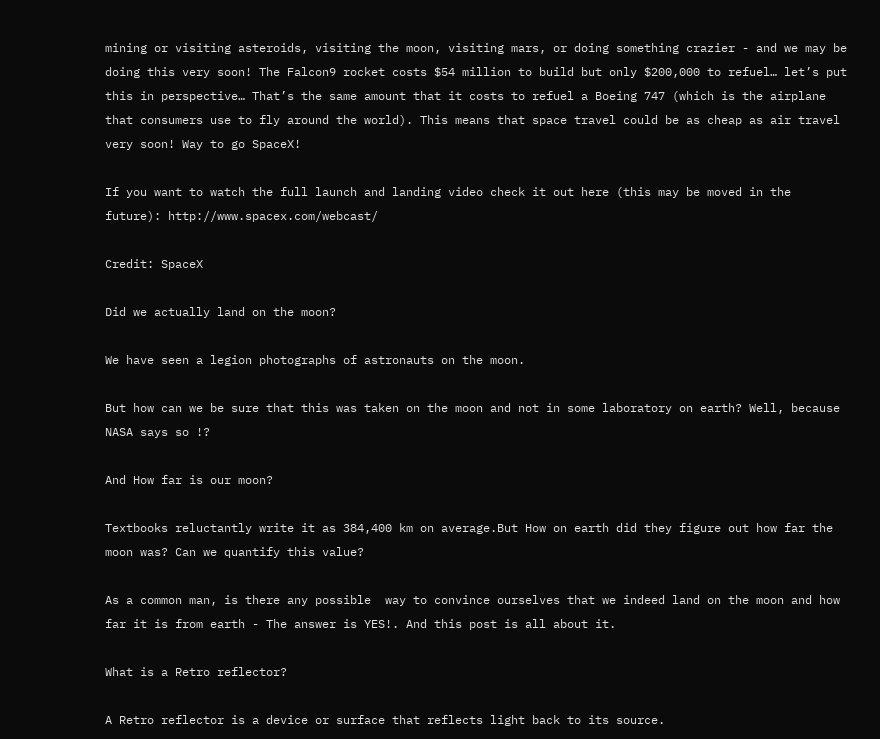mining or visiting asteroids, visiting the moon, visiting mars, or doing something crazier - and we may be doing this very soon! The Falcon9 rocket costs $54 million to build but only $200,000 to refuel… let’s put this in perspective… That’s the same amount that it costs to refuel a Boeing 747 (which is the airplane that consumers use to fly around the world). This means that space travel could be as cheap as air travel very soon! Way to go SpaceX!

If you want to watch the full launch and landing video check it out here (this may be moved in the future): http://www.spacex.com/webcast/

Credit: SpaceX

Did we actually land on the moon?

We have seen a legion photographs of astronauts on the moon.

But how can we be sure that this was taken on the moon and not in some laboratory on earth? Well, because NASA says so !?

And How far is our moon?

Textbooks reluctantly write it as 384,400 km on average.But How on earth did they figure out how far the moon was? Can we quantify this value?

As a common man, is there any possible  way to convince ourselves that we indeed land on the moon and how far it is from earth - The answer is YES!. And this post is all about it.

What is a Retro reflector?

A Retro reflector is a device or surface that reflects light back to its source.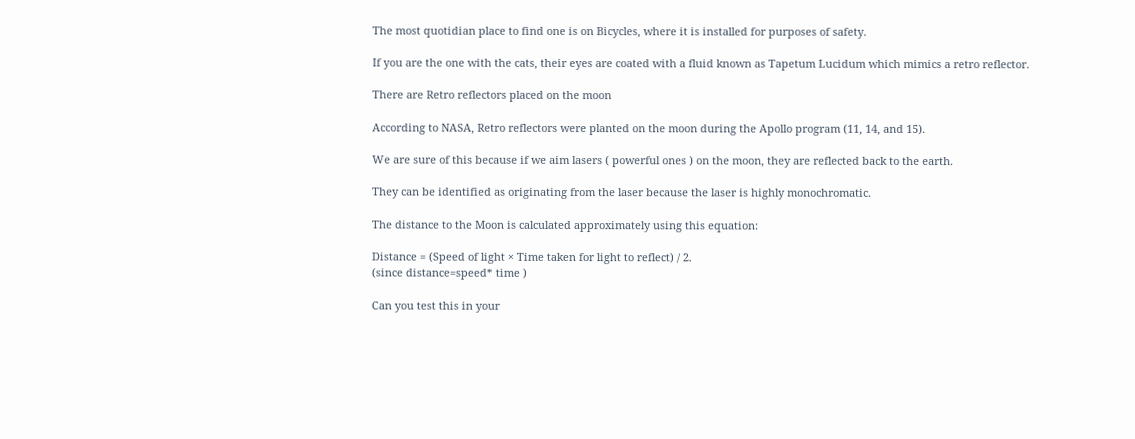The most quotidian place to find one is on Bicycles, where it is installed for purposes of safety.

If you are the one with the cats, their eyes are coated with a fluid known as Tapetum Lucidum which mimics a retro reflector.

There are Retro reflectors placed on the moon

According to NASA, Retro reflectors were planted on the moon during the Apollo program (11, 14, and 15).

We are sure of this because if we aim lasers ( powerful ones ) on the moon, they are reflected back to the earth.

They can be identified as originating from the laser because the laser is highly monochromatic.

The distance to the Moon is calculated approximately using this equation:

Distance = (Speed of light × Time taken for light to reflect) / 2.
(since distance=speed* time )

Can you test this in your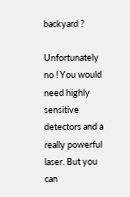backyard ?

Unfortunately no ! You would need highly sensitive detectors and a really powerful laser. But you can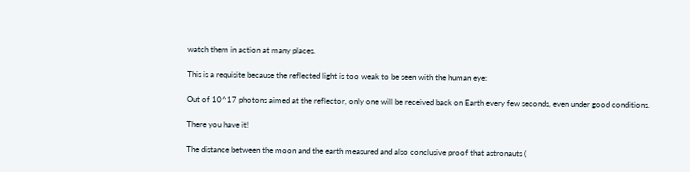watch them in action at many places.

This is a requisite because the reflected light is too weak to be seen with the human eye:

Out of 10^17 photons aimed at the reflector, only one will be received back on Earth every few seconds, even under good conditions.

There you have it!

The distance between the moon and the earth measured and also conclusive proof that astronauts (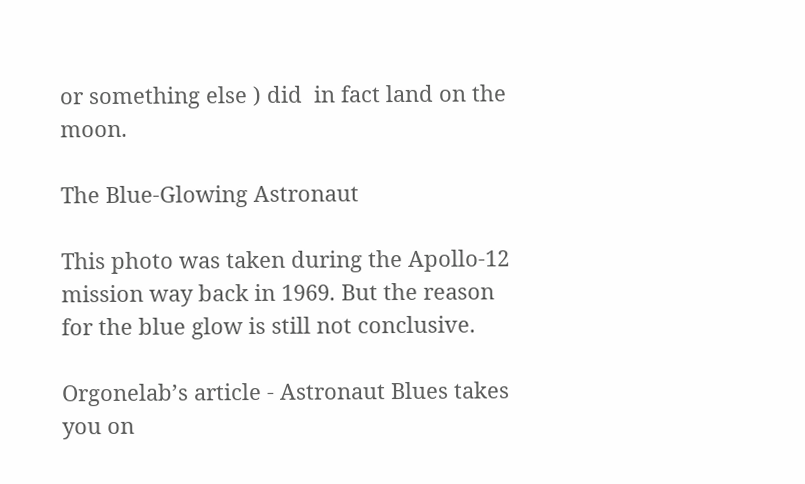or something else ) did  in fact land on the moon.

The Blue-Glowing Astronaut

This photo was taken during the Apollo-12 mission way back in 1969. But the reason for the blue glow is still not conclusive.

Orgonelab’s article - Astronaut Blues takes you on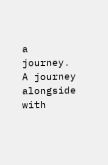a journey. A journey alongside with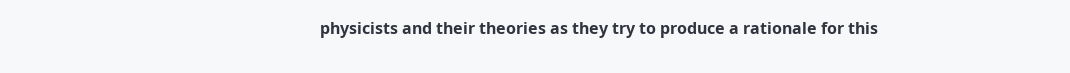physicists and their theories as they try to produce a rationale for this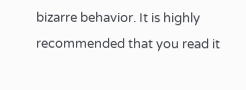bizarre behavior. It is highly recommended that you read it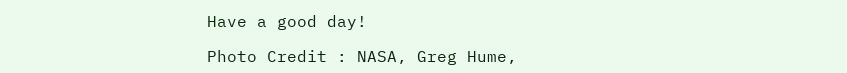Have a good day!

Photo Credit : NASA, Greg Hume,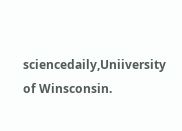sciencedaily,Uniiversity of Winsconsin.